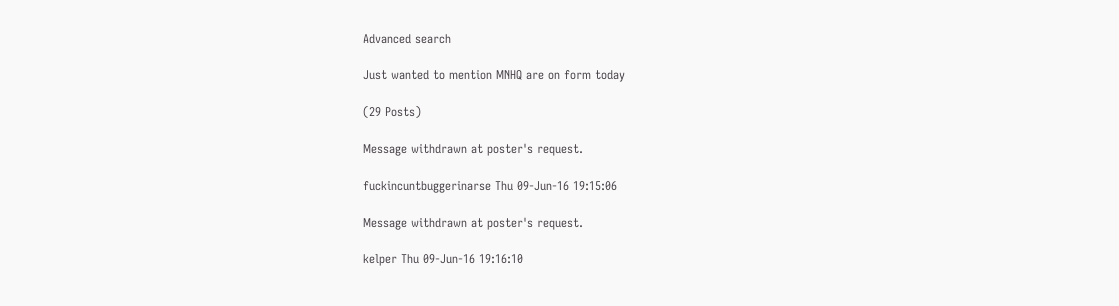Advanced search

Just wanted to mention MNHQ are on form today

(29 Posts)

Message withdrawn at poster's request.

fuckincuntbuggerinarse Thu 09-Jun-16 19:15:06

Message withdrawn at poster's request.

kelper Thu 09-Jun-16 19:16:10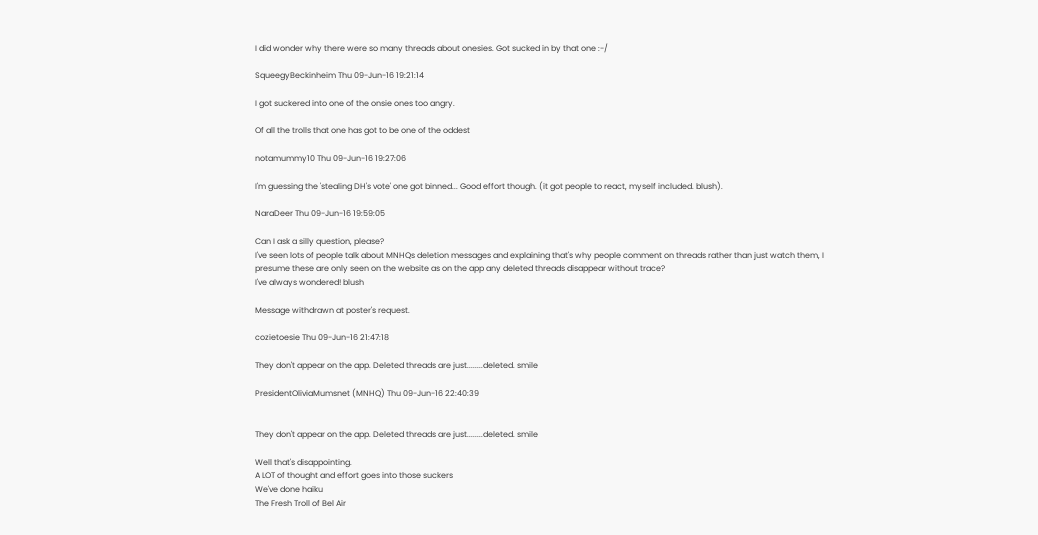I did wonder why there were so many threads about onesies. Got sucked in by that one :-/

SqueegyBeckinheim Thu 09-Jun-16 19:21:14

I got suckered into one of the onsie ones too angry.

Of all the trolls that one has got to be one of the oddest

notamummy10 Thu 09-Jun-16 19:27:06

I'm guessing the 'stealing DH's vote' one got binned... Good effort though. (it got people to react, myself included. blush).

NaraDeer Thu 09-Jun-16 19:59:05

Can I ask a silly question, please?
I've seen lots of people talk about MNHQs deletion messages and explaining that's why people comment on threads rather than just watch them, I presume these are only seen on the website as on the app any deleted threads disappear without trace?
I've always wondered! blush

Message withdrawn at poster's request.

cozietoesie Thu 09-Jun-16 21:47:18

They don't appear on the app. Deleted threads are just........deleted. smile

PresidentOliviaMumsnet (MNHQ) Thu 09-Jun-16 22:40:39


They don't appear on the app. Deleted threads are just........deleted. smile

Well that's disappointing.
A LOT of thought and effort goes into those suckers
We've done haiku
The Fresh Troll of Bel Air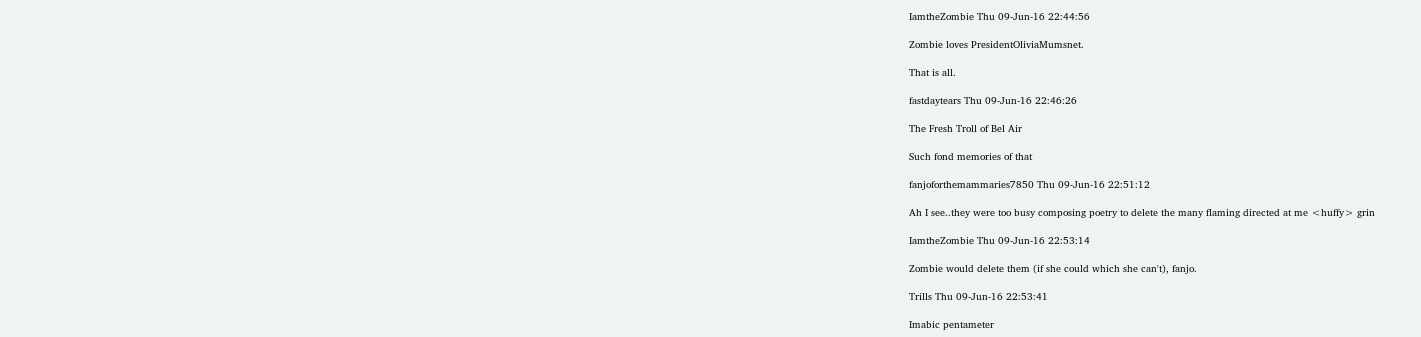IamtheZombie Thu 09-Jun-16 22:44:56

Zombie loves PresidentOliviaMumsnet.

That is all.

fastdaytears Thu 09-Jun-16 22:46:26

The Fresh Troll of Bel Air

Such fond memories of that

fanjoforthemammaries7850 Thu 09-Jun-16 22:51:12

Ah I see..they were too busy composing poetry to delete the many flaming directed at me <huffy> grin

IamtheZombie Thu 09-Jun-16 22:53:14

Zombie would delete them (if she could which she can't), fanjo.

Trills Thu 09-Jun-16 22:53:41

Imabic pentameter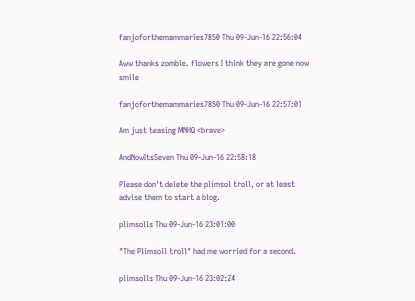fanjoforthemammaries7850 Thu 09-Jun-16 22:56:04

Aww thanks zombie. flowers I think they are gone now smile

fanjoforthemammaries7850 Thu 09-Jun-16 22:57:01

Am just teasing MNHQ <brave>

AndNowItsSeven Thu 09-Jun-16 22:58:18

Please don't delete the plimsol troll, or at least advise them to start a blog.

plimsolls Thu 09-Jun-16 23:01:00

"The Plimsoll troll" had me worried for a second.

plimsolls Thu 09-Jun-16 23:02:24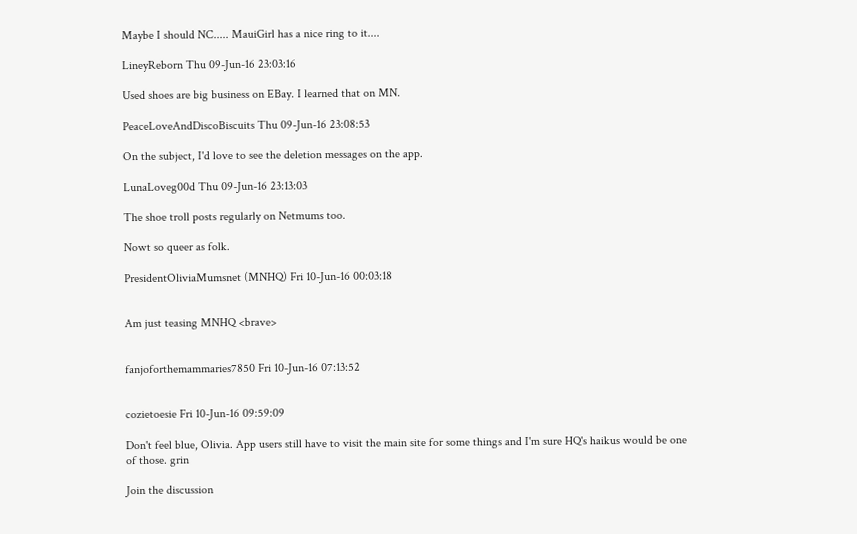Maybe I should NC..... MauiGirl has a nice ring to it....

LineyReborn Thu 09-Jun-16 23:03:16

Used shoes are big business on EBay. I learned that on MN.

PeaceLoveAndDiscoBiscuits Thu 09-Jun-16 23:08:53

On the subject, I'd love to see the deletion messages on the app.

LunaLoveg00d Thu 09-Jun-16 23:13:03

The shoe troll posts regularly on Netmums too.

Nowt so queer as folk.

PresidentOliviaMumsnet (MNHQ) Fri 10-Jun-16 00:03:18


Am just teasing MNHQ <brave>


fanjoforthemammaries7850 Fri 10-Jun-16 07:13:52


cozietoesie Fri 10-Jun-16 09:59:09

Don't feel blue, Olivia. App users still have to visit the main site for some things and I'm sure HQ's haikus would be one of those. grin

Join the discussion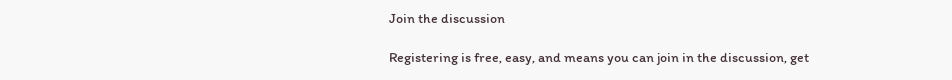Join the discussion

Registering is free, easy, and means you can join in the discussion, get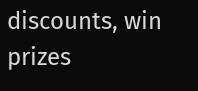discounts, win prizes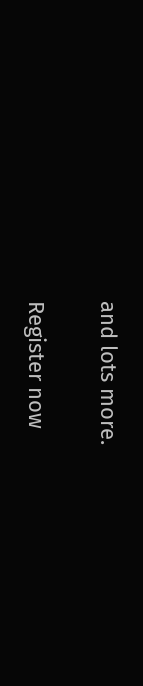and lots more.

Register now